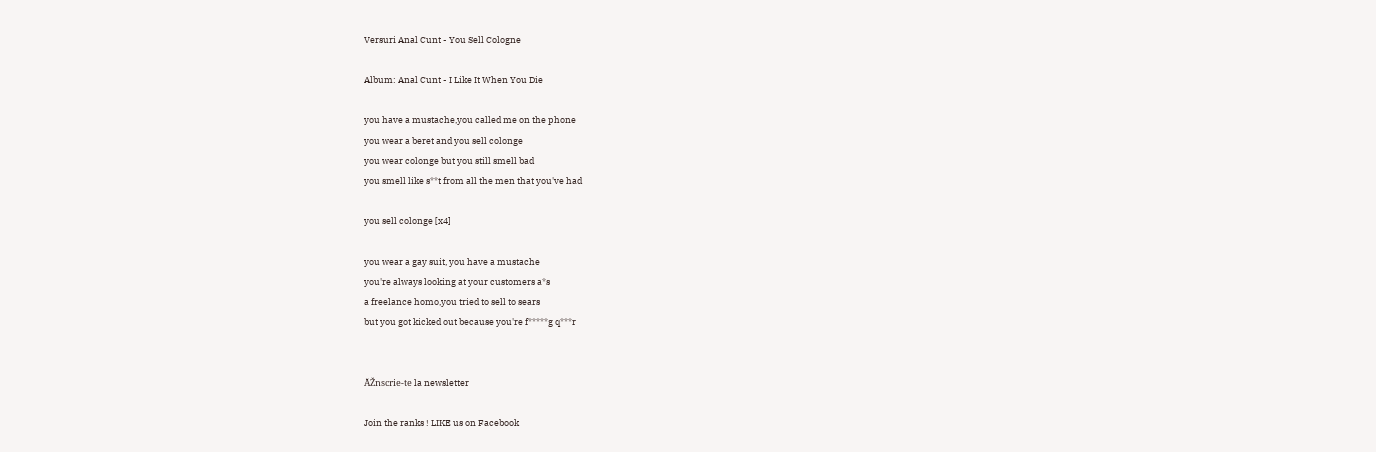Versuri Anal Cunt - You Sell Cologne

Album: Anal Cunt - I Like It When You Die

you have a mustache,you called me on the phone
you wear a beret and you sell colonge
you wear colonge but you still smell bad
you smell like s**t from all the men that you've had

you sell colonge [x4]

you wear a gay suit, you have a mustache
you're always looking at your customers a*s
a freelance homo,you tried to sell to sears
but you got kicked out because you're f*****g q***r


ĂŽnscrie-te la newsletter

Join the ranks ! LIKE us on Facebook